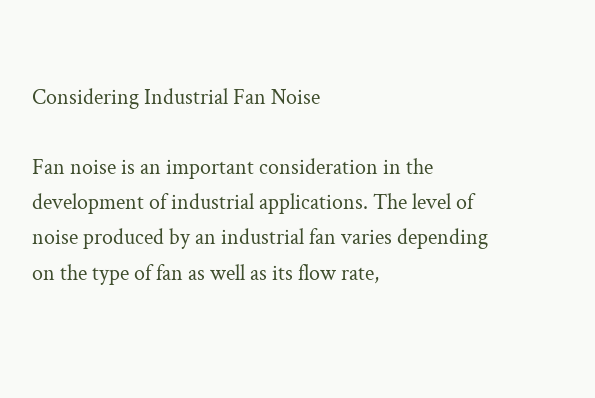Considering Industrial Fan Noise

Fan noise is an important consideration in the development of industrial applications. The level of noise produced by an industrial fan varies depending on the type of fan as well as its flow rate,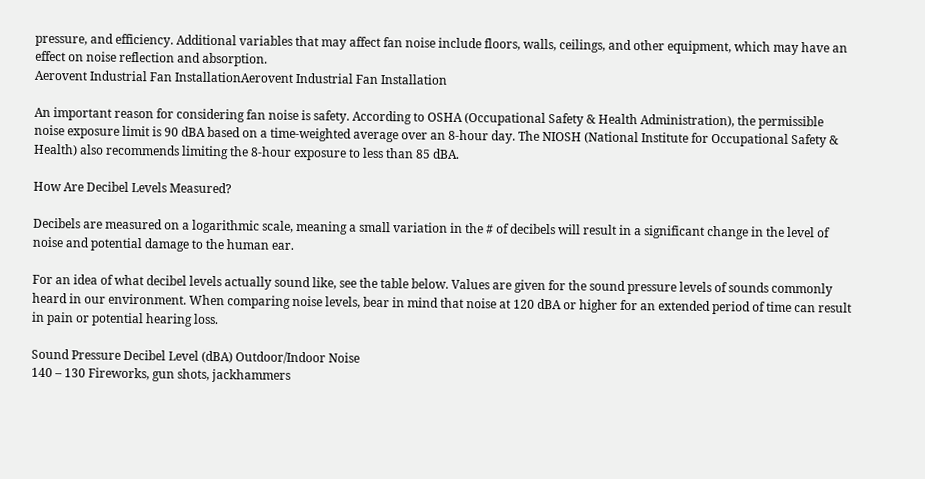pressure, and efficiency. Additional variables that may affect fan noise include floors, walls, ceilings, and other equipment, which may have an effect on noise reflection and absorption.
Aerovent Industrial Fan InstallationAerovent Industrial Fan Installation

An important reason for considering fan noise is safety. According to OSHA (Occupational Safety & Health Administration), the permissible noise exposure limit is 90 dBA based on a time-weighted average over an 8-hour day. The NIOSH (National Institute for Occupational Safety & Health) also recommends limiting the 8-hour exposure to less than 85 dBA.

How Are Decibel Levels Measured?

Decibels are measured on a logarithmic scale, meaning a small variation in the # of decibels will result in a significant change in the level of noise and potential damage to the human ear.

For an idea of what decibel levels actually sound like, see the table below. Values are given for the sound pressure levels of sounds commonly heard in our environment. When comparing noise levels, bear in mind that noise at 120 dBA or higher for an extended period of time can result in pain or potential hearing loss.

Sound Pressure Decibel Level (dBA) Outdoor/Indoor Noise
140 – 130 Fireworks, gun shots, jackhammers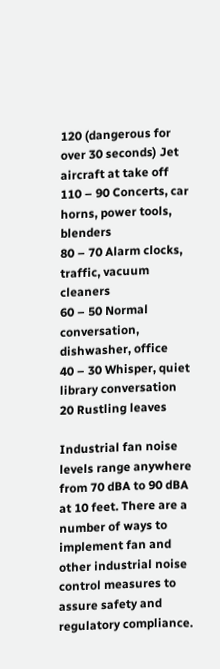120 (dangerous for over 30 seconds) Jet aircraft at take off
110 – 90 Concerts, car horns, power tools, blenders
80 – 70 Alarm clocks, traffic, vacuum cleaners
60 – 50 Normal conversation, dishwasher, office
40 – 30 Whisper, quiet library conversation
20 Rustling leaves

Industrial fan noise levels range anywhere from 70 dBA to 90 dBA at 10 feet. There are a number of ways to implement fan and other industrial noise control measures to assure safety and regulatory compliance.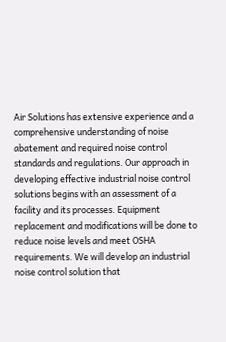Air Solutions has extensive experience and a comprehensive understanding of noise abatement and required noise control standards and regulations. Our approach in developing effective industrial noise control solutions begins with an assessment of a facility and its processes. Equipment replacement and modifications will be done to reduce noise levels and meet OSHA requirements. We will develop an industrial noise control solution that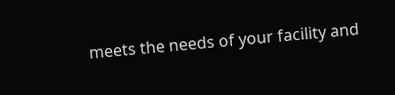meets the needs of your facility and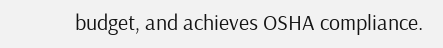budget, and achieves OSHA compliance.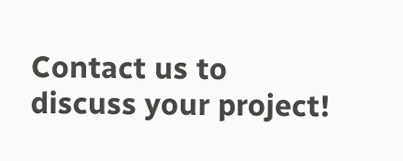Contact us to discuss your project!